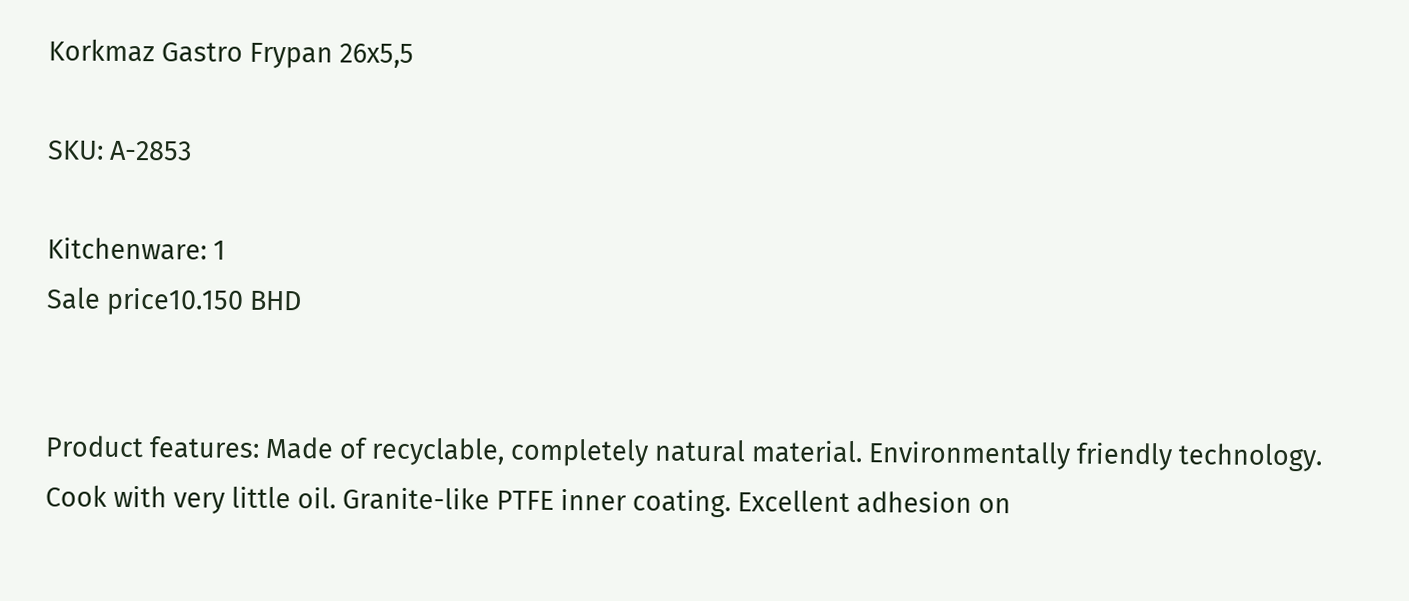Korkmaz Gastro Frypan 26x5,5

SKU: A-2853

Kitchenware: 1
Sale price10.150 BHD


Product features: Made of recyclable, completely natural material. Environmentally friendly technology. Cook with very little oil. Granite-like PTFE inner coating. Excellent adhesion on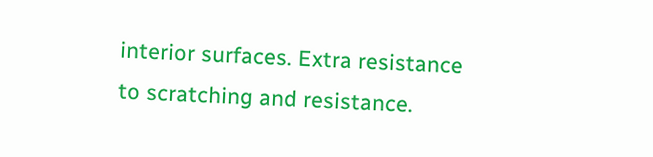interior surfaces. Extra resistance to scratching and resistance.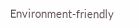Environment-friendly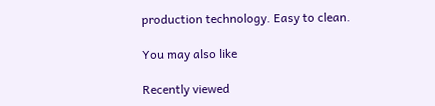production technology. Easy to clean.

You may also like

Recently viewed